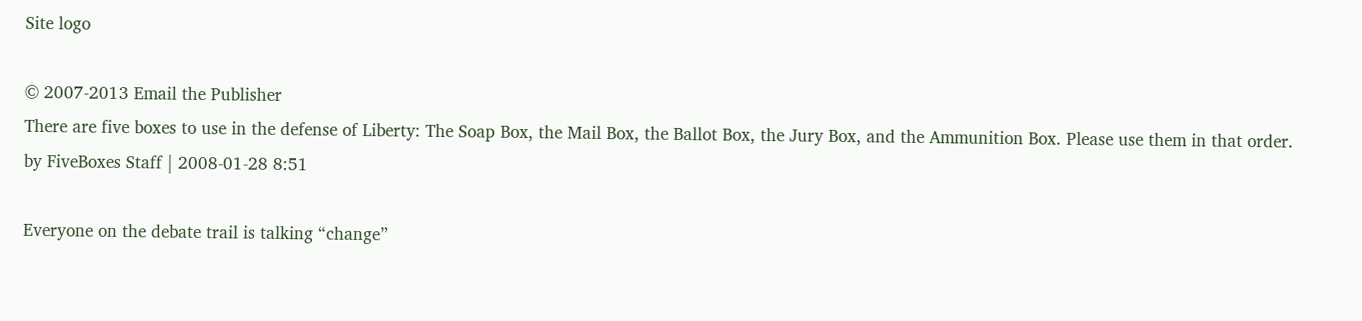Site logo

© 2007-2013 Email the Publisher
There are five boxes to use in the defense of Liberty: The Soap Box, the Mail Box, the Ballot Box, the Jury Box, and the Ammunition Box. Please use them in that order.
by FiveBoxes Staff | 2008-01-28 8:51

Everyone on the debate trail is talking “change”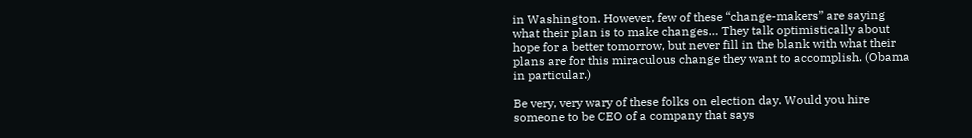in Washington. However, few of these “change-makers” are saying what their plan is to make changes… They talk optimistically about hope for a better tomorrow, but never fill in the blank with what their plans are for this miraculous change they want to accomplish. (Obama in particular.)

Be very, very wary of these folks on election day. Would you hire someone to be CEO of a company that says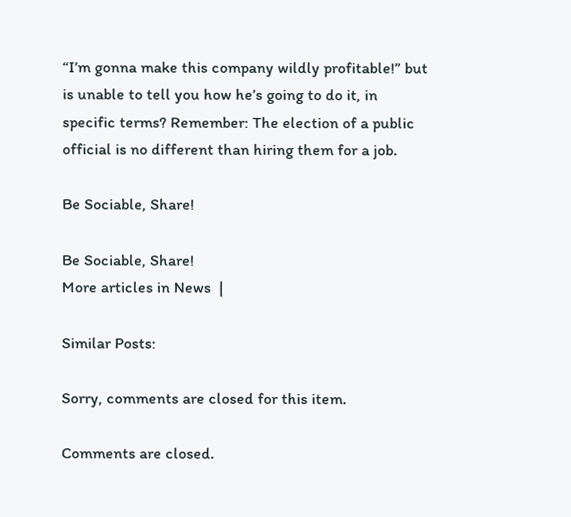“I’m gonna make this company wildly profitable!” but is unable to tell you how he’s going to do it, in specific terms? Remember: The election of a public official is no different than hiring them for a job.

Be Sociable, Share!

Be Sociable, Share!
More articles in News  |

Similar Posts:

Sorry, comments are closed for this item.

Comments are closed.